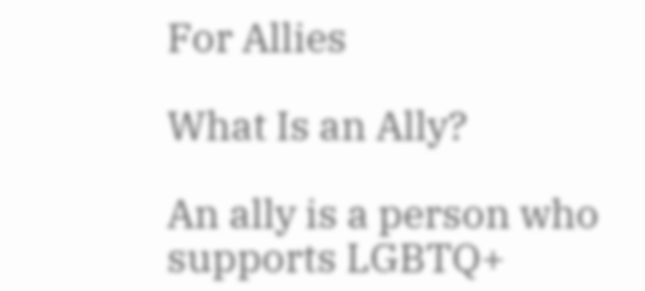For Allies

What Is an Ally?

An ally is a person who supports LGBTQ+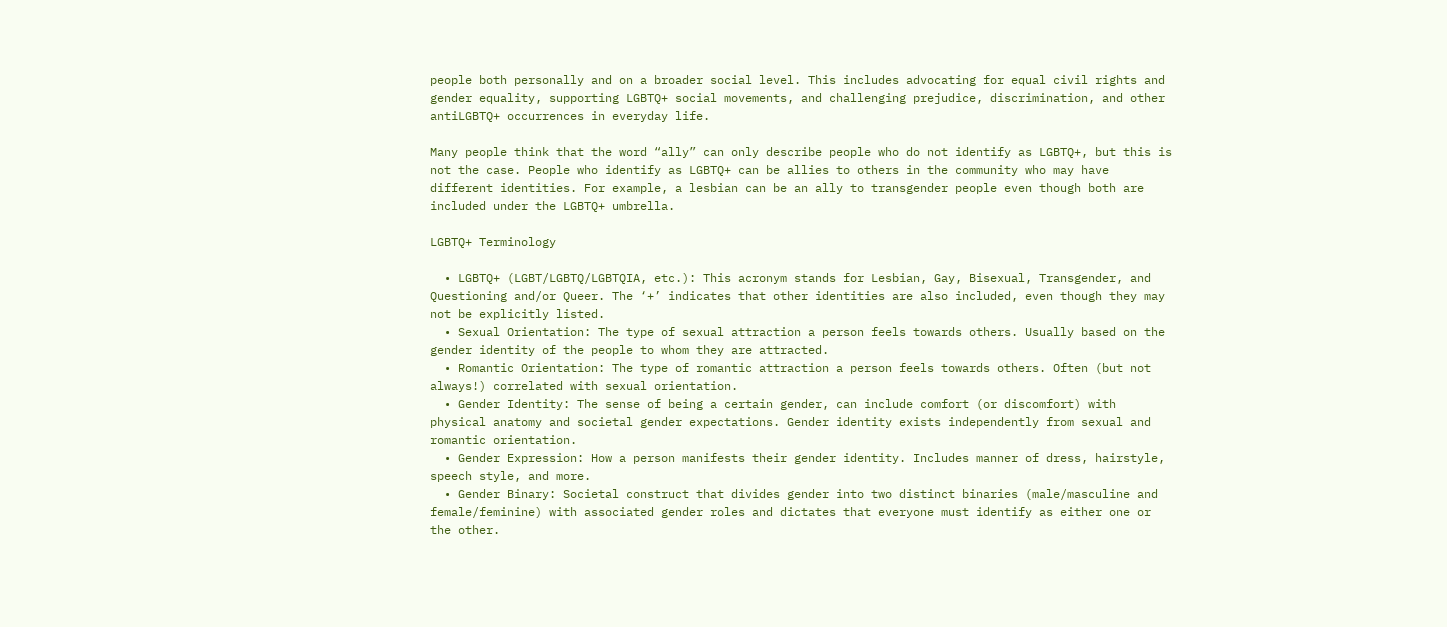people both personally and on a broader social level. This includes advocating for equal civil rights and gender equality, supporting LGBTQ+ social movements, and challenging prejudice, discrimination, and other antiLGBTQ+ occurrences in everyday life.

Many people think that the word “ally” can only describe people who do not identify as LGBTQ+, but this is not the case. People who identify as LGBTQ+ can be allies to others in the community who may have different identities. For example, a lesbian can be an ally to transgender people even though both are included under the LGBTQ+ umbrella.

LGBTQ+ Terminology

  • LGBTQ+ (LGBT/LGBTQ/LGBTQIA, etc.): This acronym stands for Lesbian, Gay, Bisexual, Transgender, and Questioning and/or Queer. The ‘+’ indicates that other identities are also included, even though they may not be explicitly listed.
  • Sexual Orientation: The type of sexual attraction a person feels towards others. Usually based on the gender identity of the people to whom they are attracted.
  • Romantic Orientation: The type of romantic attraction a person feels towards others. Often (but not always!) correlated with sexual orientation.
  • Gender Identity: The sense of being a certain gender, can include comfort (or discomfort) with physical anatomy and societal gender expectations. Gender identity exists independently from sexual and romantic orientation.
  • Gender Expression: How a person manifests their gender identity. Includes manner of dress, hairstyle, speech style, and more.
  • Gender Binary: Societal construct that divides gender into two distinct binaries (male/masculine and female/feminine) with associated gender roles and dictates that everyone must identify as either one or the other.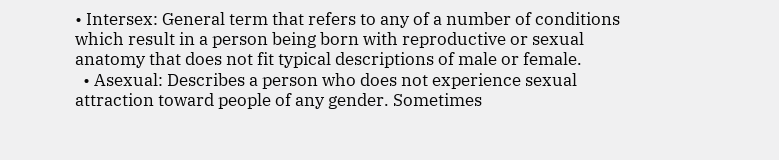• Intersex: General term that refers to any of a number of conditions which result in a person being born with reproductive or sexual anatomy that does not fit typical descriptions of male or female.
  • Asexual: Describes a person who does not experience sexual attraction toward people of any gender. Sometimes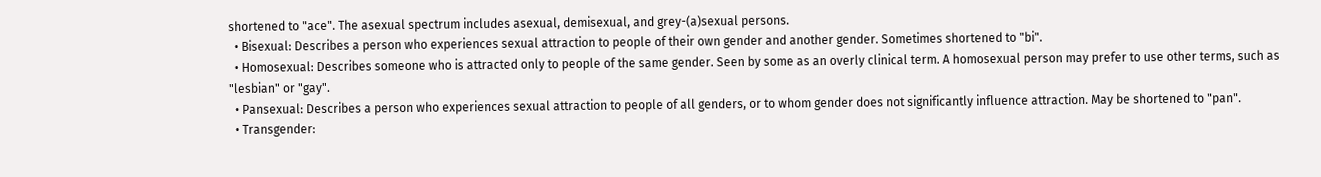shortened to "ace". The asexual spectrum includes asexual, demisexual, and grey-(a)sexual persons.
  • Bisexual: Describes a person who experiences sexual attraction to people of their own gender and another gender. Sometimes shortened to "bi".
  • Homosexual: Describes someone who is attracted only to people of the same gender. Seen by some as an overly clinical term. A homosexual person may prefer to use other terms, such as "lesbian" or "gay".
  • Pansexual: Describes a person who experiences sexual attraction to people of all genders, or to whom gender does not significantly influence attraction. May be shortened to "pan".
  • Transgender: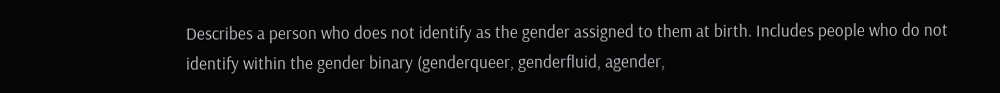Describes a person who does not identify as the gender assigned to them at birth. Includes people who do not identify within the gender binary (genderqueer, genderfluid, agender,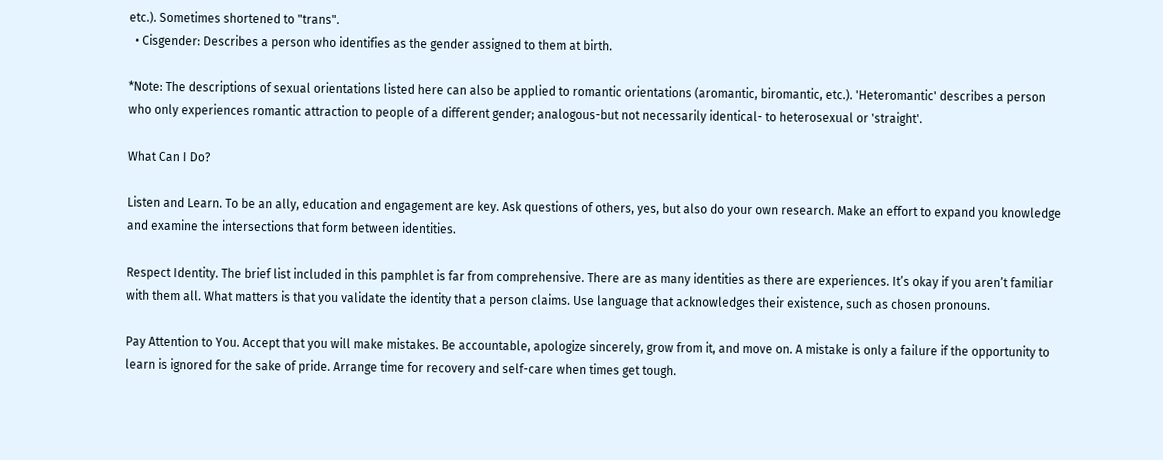etc.). Sometimes shortened to "trans".
  • Cisgender: Describes a person who identifies as the gender assigned to them at birth.

*Note: The descriptions of sexual orientations listed here can also be applied to romantic orientations (aromantic, biromantic, etc.). 'Heteromantic' describes a person who only experiences romantic attraction to people of a different gender; analogous-but not necessarily identical- to heterosexual or 'straight'.

What Can I Do?

Listen and Learn. To be an ally, education and engagement are key. Ask questions of others, yes, but also do your own research. Make an effort to expand you knowledge and examine the intersections that form between identities.

Respect Identity. The brief list included in this pamphlet is far from comprehensive. There are as many identities as there are experiences. It’s okay if you aren’t familiar with them all. What matters is that you validate the identity that a person claims. Use language that acknowledges their existence, such as chosen pronouns.

Pay Attention to You. Accept that you will make mistakes. Be accountable, apologize sincerely, grow from it, and move on. A mistake is only a failure if the opportunity to learn is ignored for the sake of pride. Arrange time for recovery and self-care when times get tough.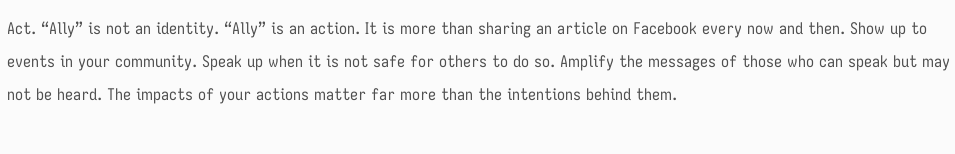Act. “Ally” is not an identity. “Ally” is an action. It is more than sharing an article on Facebook every now and then. Show up to events in your community. Speak up when it is not safe for others to do so. Amplify the messages of those who can speak but may not be heard. The impacts of your actions matter far more than the intentions behind them.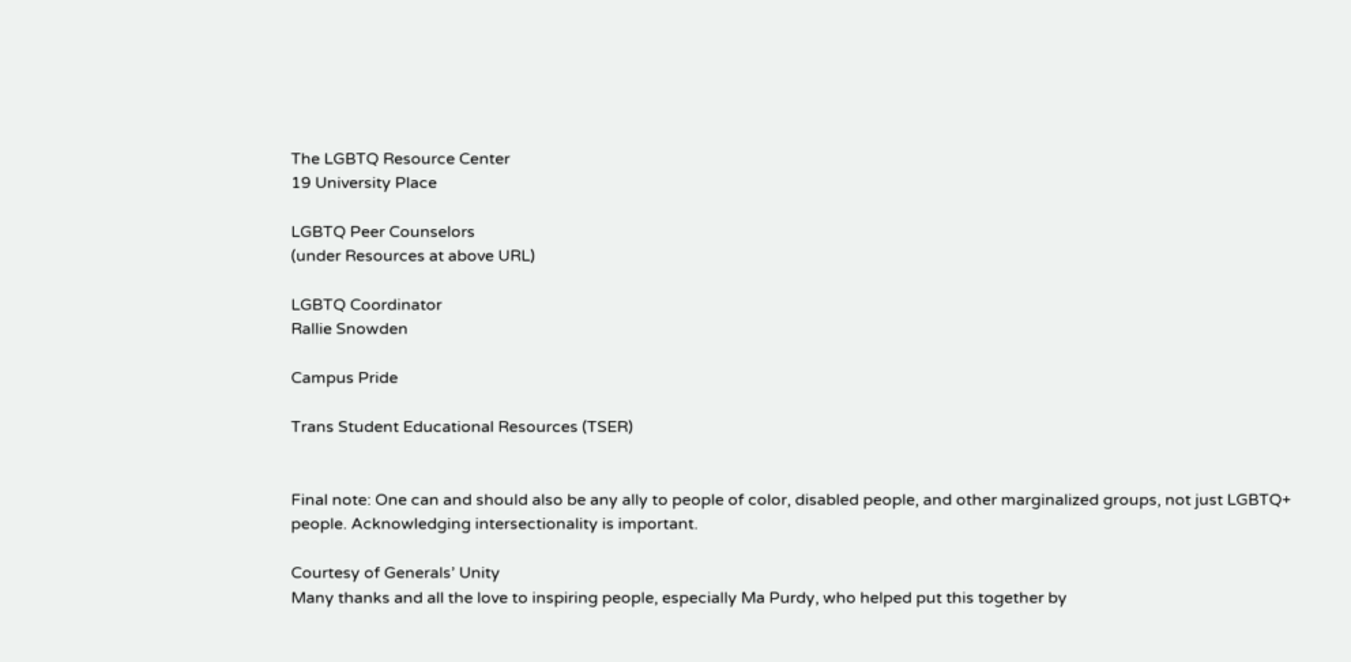The LGBTQ Resource Center
19 University Place

LGBTQ Peer Counselors
(under Resources at above URL)

LGBTQ Coordinator
Rallie Snowden

Campus Pride

Trans Student Educational Resources (TSER)


Final note: One can and should also be any ally to people of color, disabled people, and other marginalized groups, not just LGBTQ+ people. Acknowledging intersectionality is important.

Courtesy of Generals’ Unity
Many thanks and all the love to inspiring people, especially Ma Purdy, who helped put this together by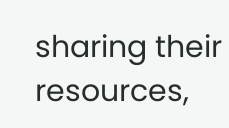sharing their resources,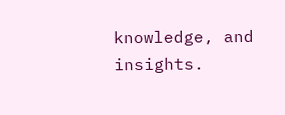knowledge, and insights.